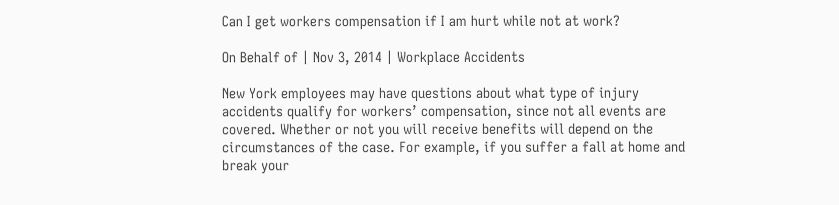Can I get workers compensation if I am hurt while not at work?

On Behalf of | Nov 3, 2014 | Workplace Accidents

New York employees may have questions about what type of injury accidents qualify for workers’ compensation, since not all events are covered. Whether or not you will receive benefits will depend on the circumstances of the case. For example, if you suffer a fall at home and break your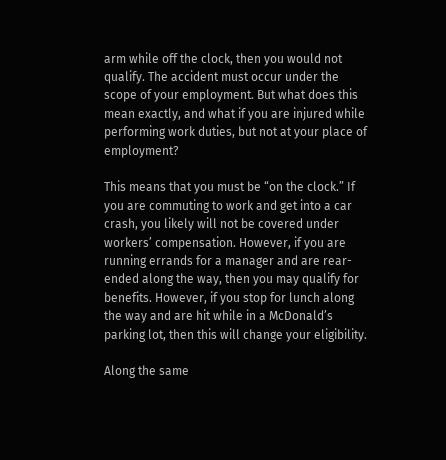arm while off the clock, then you would not qualify. The accident must occur under the scope of your employment. But what does this mean exactly, and what if you are injured while performing work duties, but not at your place of employment?

This means that you must be “on the clock.” If you are commuting to work and get into a car crash, you likely will not be covered under workers’ compensation. However, if you are running errands for a manager and are rear-ended along the way, then you may qualify for benefits. However, if you stop for lunch along the way and are hit while in a McDonald’s parking lot, then this will change your eligibility.

Along the same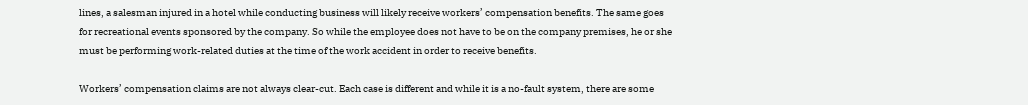lines, a salesman injured in a hotel while conducting business will likely receive workers’ compensation benefits. The same goes for recreational events sponsored by the company. So while the employee does not have to be on the company premises, he or she must be performing work-related duties at the time of the work accident in order to receive benefits.

Workers’ compensation claims are not always clear-cut. Each case is different and while it is a no-fault system, there are some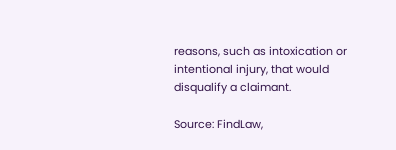reasons, such as intoxication or intentional injury, that would disqualify a claimant.

Source: FindLaw,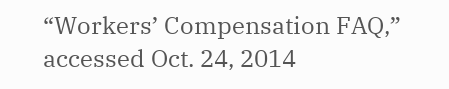“Workers’ Compensation FAQ,” accessed Oct. 24, 2014